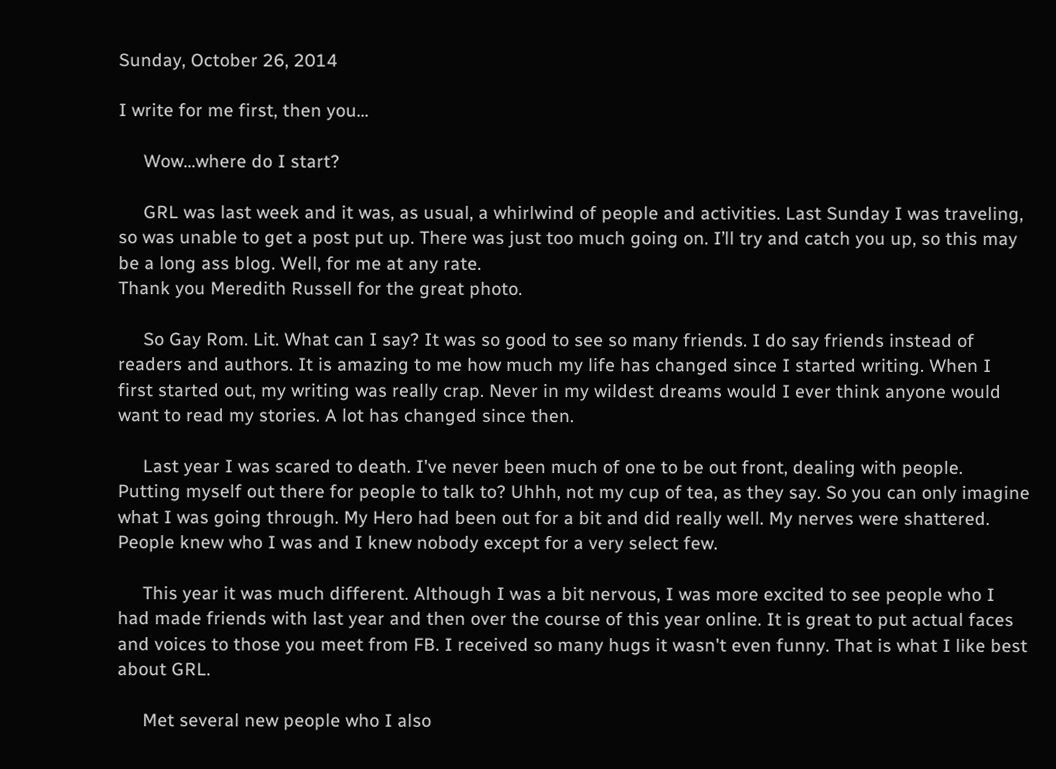Sunday, October 26, 2014

I write for me first, then you...

     Wow…where do I start?

     GRL was last week and it was, as usual, a whirlwind of people and activities. Last Sunday I was traveling, so was unable to get a post put up. There was just too much going on. I’ll try and catch you up, so this may be a long ass blog. Well, for me at any rate.
Thank you Meredith Russell for the great photo.

     So Gay Rom. Lit. What can I say? It was so good to see so many friends. I do say friends instead of readers and authors. It is amazing to me how much my life has changed since I started writing. When I first started out, my writing was really crap. Never in my wildest dreams would I ever think anyone would want to read my stories. A lot has changed since then.

     Last year I was scared to death. I've never been much of one to be out front, dealing with people. Putting myself out there for people to talk to? Uhhh, not my cup of tea, as they say. So you can only imagine what I was going through. My Hero had been out for a bit and did really well. My nerves were shattered. People knew who I was and I knew nobody except for a very select few.

     This year it was much different. Although I was a bit nervous, I was more excited to see people who I had made friends with last year and then over the course of this year online. It is great to put actual faces and voices to those you meet from FB. I received so many hugs it wasn't even funny. That is what I like best about GRL.

     Met several new people who I also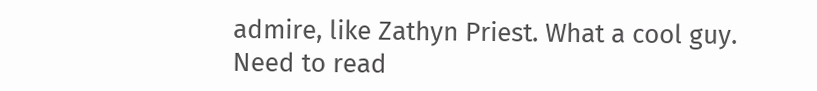admire, like Zathyn Priest. What a cool guy. Need to read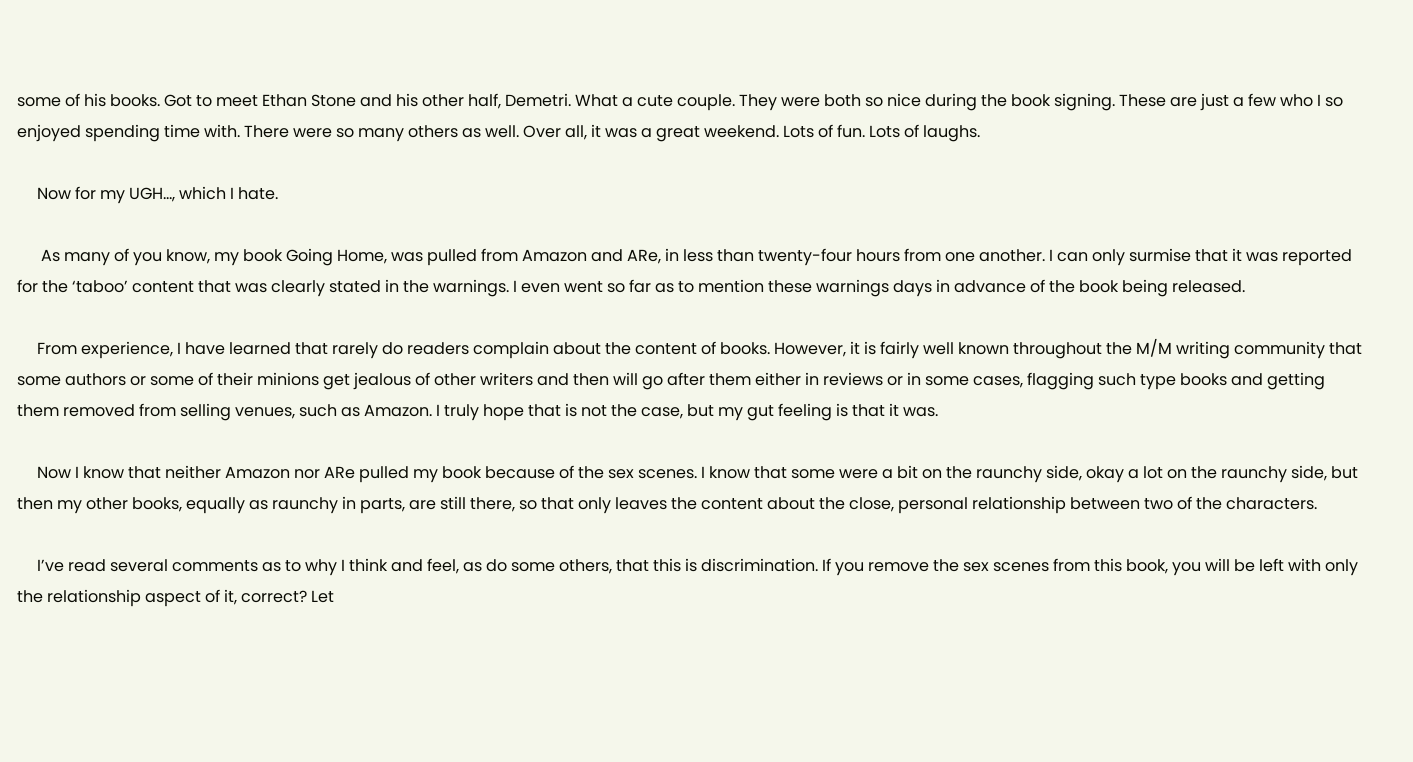some of his books. Got to meet Ethan Stone and his other half, Demetri. What a cute couple. They were both so nice during the book signing. These are just a few who I so enjoyed spending time with. There were so many others as well. Over all, it was a great weekend. Lots of fun. Lots of laughs.

     Now for my UGH…, which I hate.

      As many of you know, my book Going Home, was pulled from Amazon and ARe, in less than twenty-four hours from one another. I can only surmise that it was reported for the ‘taboo’ content that was clearly stated in the warnings. I even went so far as to mention these warnings days in advance of the book being released.

     From experience, I have learned that rarely do readers complain about the content of books. However, it is fairly well known throughout the M/M writing community that some authors or some of their minions get jealous of other writers and then will go after them either in reviews or in some cases, flagging such type books and getting them removed from selling venues, such as Amazon. I truly hope that is not the case, but my gut feeling is that it was.

     Now I know that neither Amazon nor ARe pulled my book because of the sex scenes. I know that some were a bit on the raunchy side, okay a lot on the raunchy side, but then my other books, equally as raunchy in parts, are still there, so that only leaves the content about the close, personal relationship between two of the characters.

     I’ve read several comments as to why I think and feel, as do some others, that this is discrimination. If you remove the sex scenes from this book, you will be left with only the relationship aspect of it, correct? Let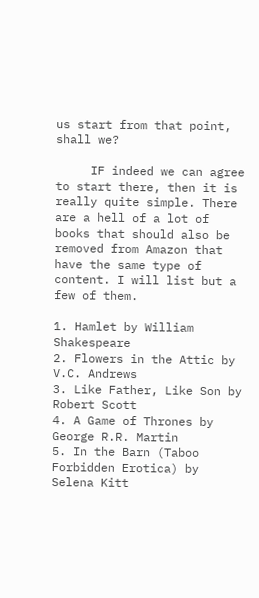us start from that point, shall we?

     IF indeed we can agree to start there, then it is really quite simple. There are a hell of a lot of books that should also be removed from Amazon that have the same type of content. I will list but a few of them.

1. Hamlet by William Shakespeare
2. Flowers in the Attic by V.C. Andrews
3. Like Father, Like Son by Robert Scott
4. A Game of Thrones by George R.R. Martin
5. In the Barn (Taboo Forbidden Erotica) by Selena Kitt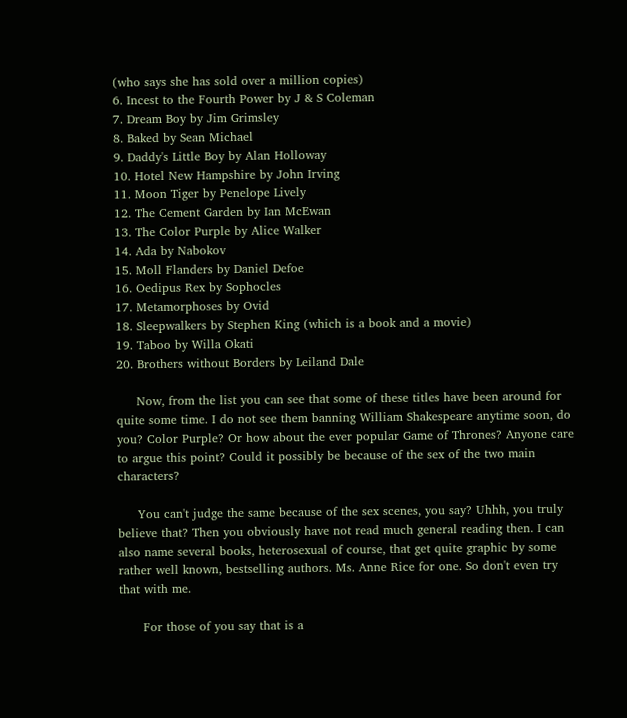(who says she has sold over a million copies)
6. Incest to the Fourth Power by J & S Coleman
7. Dream Boy by Jim Grimsley
8. Baked by Sean Michael
9. Daddy's Little Boy by Alan Holloway
10. Hotel New Hampshire by John Irving
11. Moon Tiger by Penelope Lively
12. The Cement Garden by Ian McEwan
13. The Color Purple by Alice Walker
14. Ada by Nabokov
15. Moll Flanders by Daniel Defoe
16. Oedipus Rex by Sophocles
17. Metamorphoses by Ovid
18. Sleepwalkers by Stephen King (which is a book and a movie)
19. Taboo by Willa Okati
20. Brothers without Borders by Leiland Dale

     Now, from the list you can see that some of these titles have been around for quite some time. I do not see them banning William Shakespeare anytime soon, do you? Color Purple? Or how about the ever popular Game of Thrones? Anyone care to argue this point? Could it possibly be because of the sex of the two main characters?

     You can't judge the same because of the sex scenes, you say? Uhhh, you truly believe that? Then you obviously have not read much general reading then. I can also name several books, heterosexual of course, that get quite graphic by some rather well known, bestselling authors. Ms. Anne Rice for one. So don't even try that with me.

      For those of you say that is a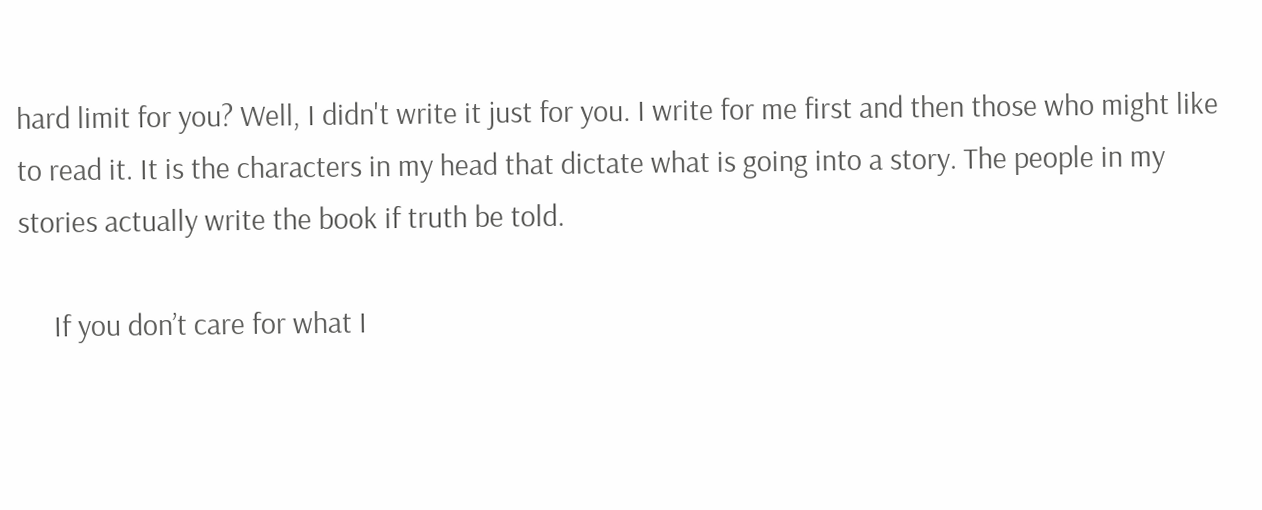hard limit for you? Well, I didn't write it just for you. I write for me first and then those who might like to read it. It is the characters in my head that dictate what is going into a story. The people in my stories actually write the book if truth be told.

     If you don’t care for what I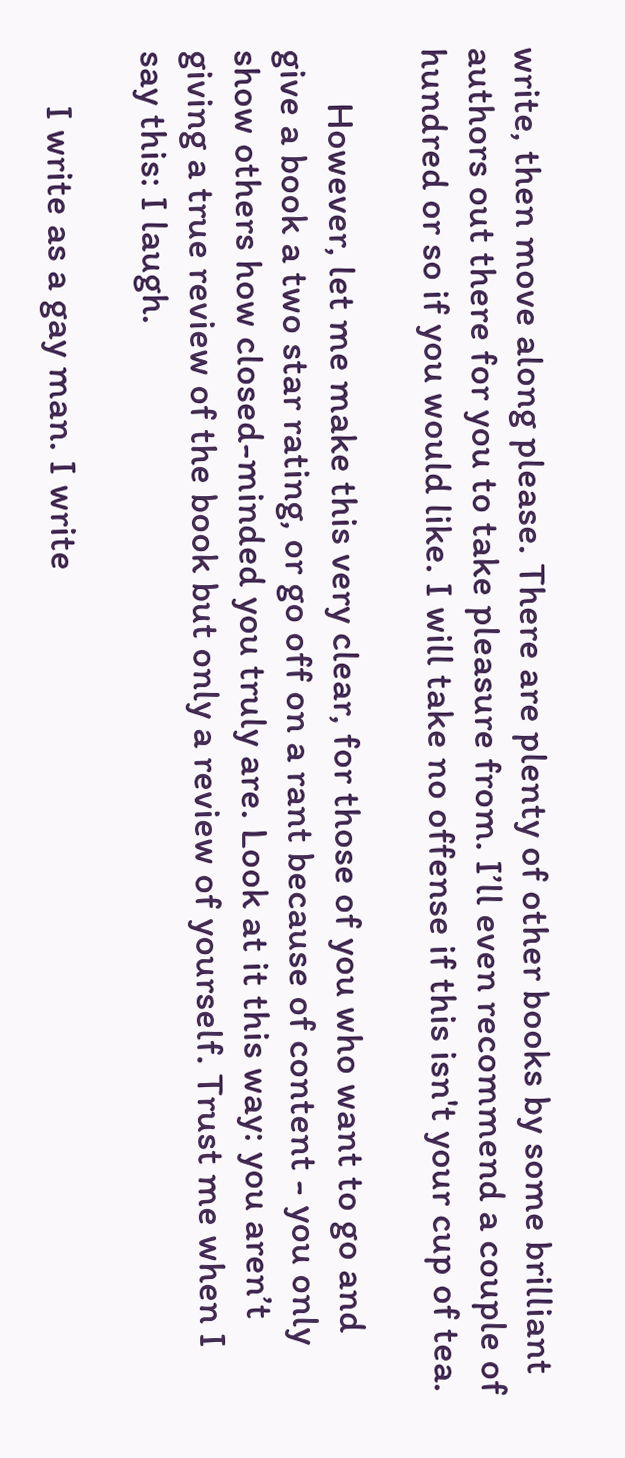write, then move along please. There are plenty of other books by some brilliant authors out there for you to take pleasure from. I’ll even recommend a couple of hundred or so if you would like. I will take no offense if this isn't your cup of tea.

      However, let me make this very clear, for those of you who want to go and give a book a two star rating, or go off on a rant because of content - you only show others how closed-minded you truly are. Look at it this way: you aren’t giving a true review of the book but only a review of yourself. Trust me when I say this: I laugh.

      I write as a gay man. I write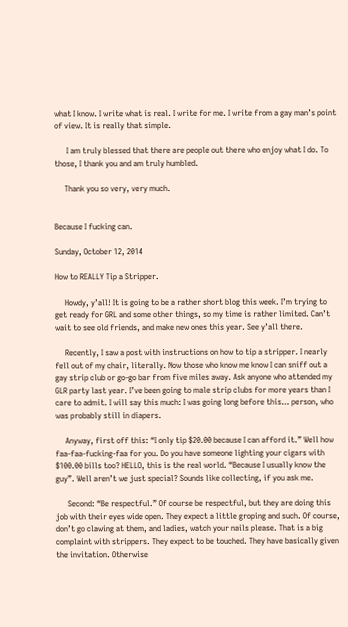what I know. I write what is real. I write for me. I write from a gay man’s point of view. It is really that simple.

      I am truly blessed that there are people out there who enjoy what I do. To those, I thank you and am truly humbled.

     Thank you so very, very much.


Because I fucking can.

Sunday, October 12, 2014

How to REALLY Tip a Stripper.

     Howdy, y’all! It is going to be a rather short blog this week. I’m trying to get ready for GRL and some other things, so my time is rather limited. Can’t wait to see old friends, and make new ones this year. See y’all there.

     Recently, I saw a post with instructions on how to tip a stripper. I nearly fell out of my chair, literally. Now those who know me know I can sniff out a gay strip club or go-go bar from five miles away. Ask anyone who attended my GLR party last year. I’ve been going to male strip clubs for more years than I care to admit. I will say this much: I was going long before this… person, who was probably still in diapers.

     Anyway, first off this: “I only tip $20.00 because I can afford it.” Well how faa-faa-fucking-faa for you. Do you have someone lighting your cigars with $100.00 bills too? HELLO, this is the real world. “Because I usually know the guy”. Well aren’t we just special? Sounds like collecting, if you ask me.

      Second: “Be respectful.” Of course be respectful, but they are doing this job with their eyes wide open. They expect a little groping and such. Of course, don’t go clawing at them, and ladies, watch your nails please. That is a big complaint with strippers. They expect to be touched. They have basically given the invitation. Otherwise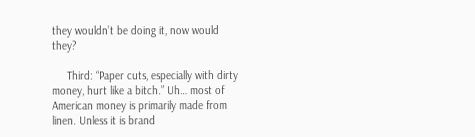they wouldn’t be doing it, now would they?

     Third: “Paper cuts, especially with dirty money, hurt like a bitch.” Uh… most of American money is primarily made from linen. Unless it is brand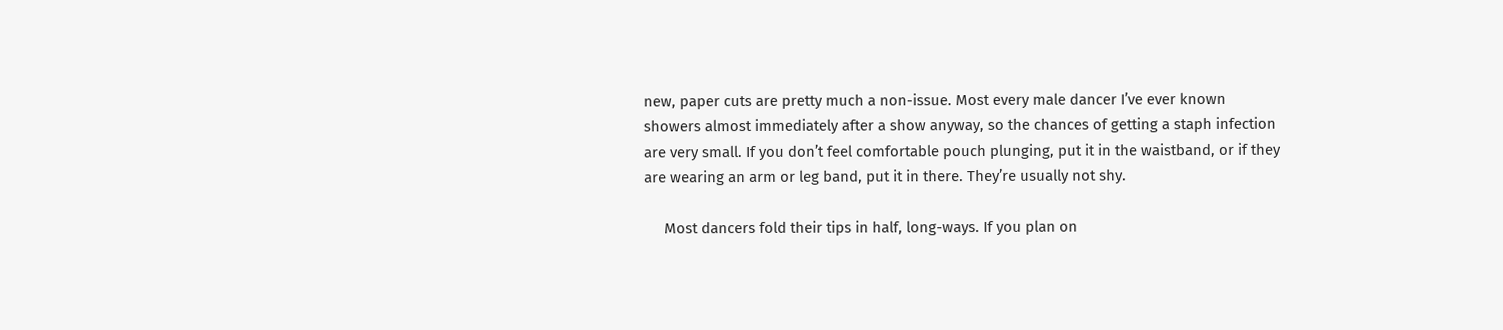new, paper cuts are pretty much a non-issue. Most every male dancer I’ve ever known showers almost immediately after a show anyway, so the chances of getting a staph infection are very small. If you don’t feel comfortable pouch plunging, put it in the waistband, or if they are wearing an arm or leg band, put it in there. They’re usually not shy.

     Most dancers fold their tips in half, long-ways. If you plan on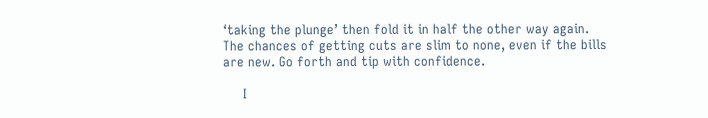‘taking the plunge’ then fold it in half the other way again. The chances of getting cuts are slim to none, even if the bills are new. Go forth and tip with confidence.

     I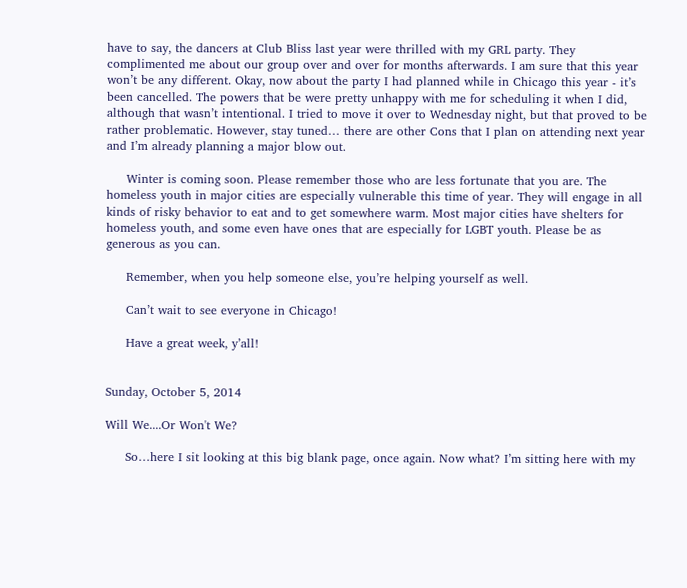have to say, the dancers at Club Bliss last year were thrilled with my GRL party. They complimented me about our group over and over for months afterwards. I am sure that this year won’t be any different. Okay, now about the party I had planned while in Chicago this year - it’s been cancelled. The powers that be were pretty unhappy with me for scheduling it when I did, although that wasn’t intentional. I tried to move it over to Wednesday night, but that proved to be rather problematic. However, stay tuned… there are other Cons that I plan on attending next year and I’m already planning a major blow out.

     Winter is coming soon. Please remember those who are less fortunate that you are. The homeless youth in major cities are especially vulnerable this time of year. They will engage in all kinds of risky behavior to eat and to get somewhere warm. Most major cities have shelters for homeless youth, and some even have ones that are especially for LGBT youth. Please be as generous as you can.

     Remember, when you help someone else, you’re helping yourself as well.

     Can’t wait to see everyone in Chicago!

     Have a great week, y’all!


Sunday, October 5, 2014

Will We....Or Won't We?

     So…here I sit looking at this big blank page, once again. Now what? I’m sitting here with my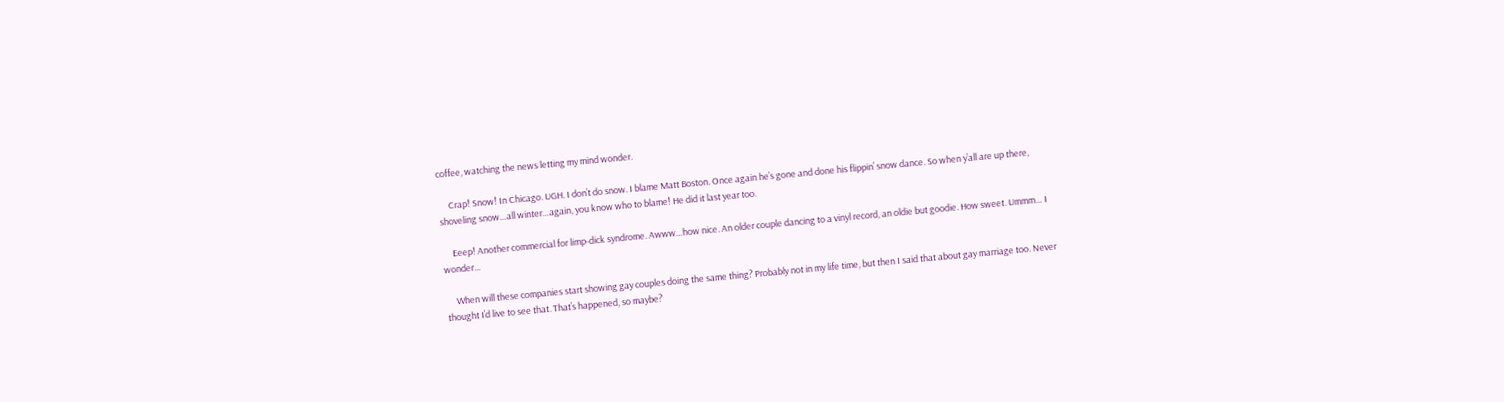coffee, watching the news letting my mind wonder.

     Crap! Snow! In Chicago. UGH. I don’t do snow. I blame Matt Boston. Once again he’s gone and done his flippin’ snow dance. So when y’all are up there, shoveling snow…all winter…again, you know who to blame! He did it last year too.

     Eeep! Another commercial for limp-dick syndrome. Awww…how nice. An older couple dancing to a vinyl record, an oldie but goodie. How sweet. Ummm… I wonder…

     When will these companies start showing gay couples doing the same thing? Probably not in my life time, but then I said that about gay marriage too. Never thought I’d live to see that. That’s happened, so maybe?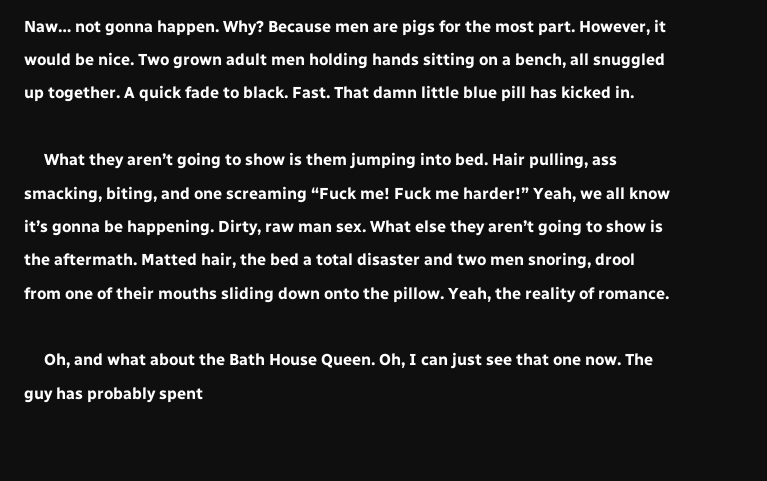Naw… not gonna happen. Why? Because men are pigs for the most part. However, it would be nice. Two grown adult men holding hands sitting on a bench, all snuggled up together. A quick fade to black. Fast. That damn little blue pill has kicked in.

     What they aren’t going to show is them jumping into bed. Hair pulling, ass smacking, biting, and one screaming “Fuck me! Fuck me harder!” Yeah, we all know it’s gonna be happening. Dirty, raw man sex. What else they aren’t going to show is the aftermath. Matted hair, the bed a total disaster and two men snoring, drool from one of their mouths sliding down onto the pillow. Yeah, the reality of romance.

     Oh, and what about the Bath House Queen. Oh, I can just see that one now. The guy has probably spent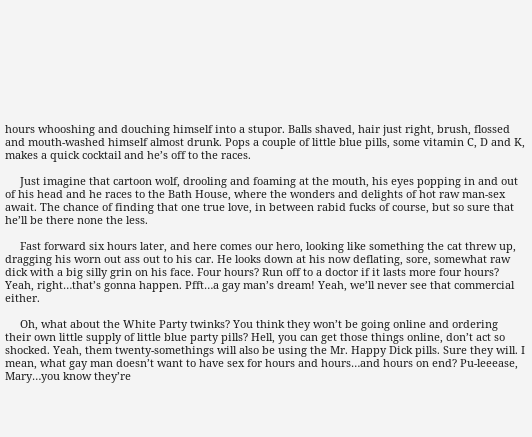hours whooshing and douching himself into a stupor. Balls shaved, hair just right, brush, flossed and mouth-washed himself almost drunk. Pops a couple of little blue pills, some vitamin C, D and K, makes a quick cocktail and he’s off to the races.

     Just imagine that cartoon wolf, drooling and foaming at the mouth, his eyes popping in and out of his head and he races to the Bath House, where the wonders and delights of hot raw man-sex await. The chance of finding that one true love, in between rabid fucks of course, but so sure that he’ll be there none the less.

     Fast forward six hours later, and here comes our hero, looking like something the cat threw up, dragging his worn out ass out to his car. He looks down at his now deflating, sore, somewhat raw dick with a big silly grin on his face. Four hours? Run off to a doctor if it lasts more four hours? Yeah, right…that’s gonna happen. Pfft…a gay man’s dream! Yeah, we’ll never see that commercial either.

     Oh, what about the White Party twinks? You think they won’t be going online and ordering their own little supply of little blue party pills? Hell, you can get those things online, don’t act so shocked. Yeah, them twenty-somethings will also be using the Mr. Happy Dick pills. Sure they will. I mean, what gay man doesn’t want to have sex for hours and hours…and hours on end? Pu-leeease, Mary…you know they’re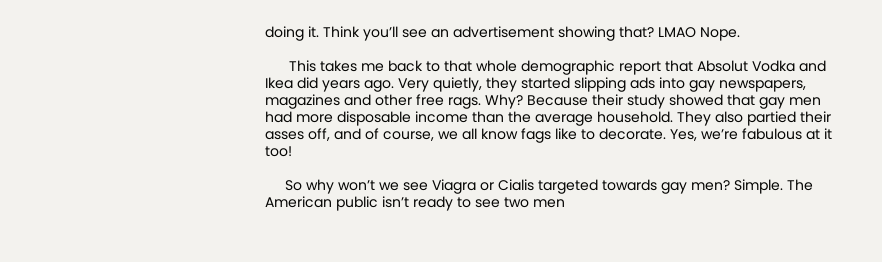doing it. Think you’ll see an advertisement showing that? LMAO Nope.

      This takes me back to that whole demographic report that Absolut Vodka and Ikea did years ago. Very quietly, they started slipping ads into gay newspapers, magazines and other free rags. Why? Because their study showed that gay men had more disposable income than the average household. They also partied their asses off, and of course, we all know fags like to decorate. Yes, we’re fabulous at it too!

     So why won’t we see Viagra or Cialis targeted towards gay men? Simple. The American public isn’t ready to see two men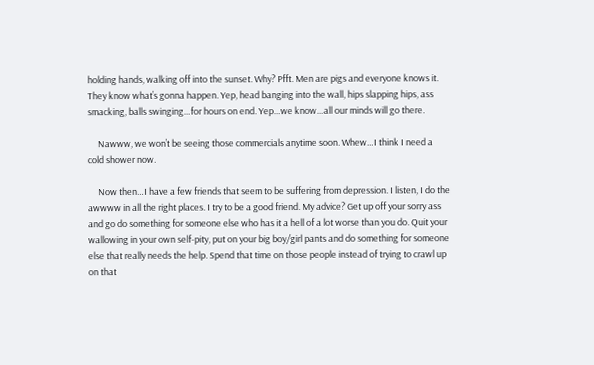holding hands, walking off into the sunset. Why? Pfft. Men are pigs and everyone knows it. They know what’s gonna happen. Yep, head banging into the wall, hips slapping hips, ass smacking, balls swinging…for hours on end. Yep…we know…all our minds will go there.

     Nawww, we won’t be seeing those commercials anytime soon. Whew…I think I need a cold shower now.

     Now then…I have a few friends that seem to be suffering from depression. I listen, I do the awwww in all the right places. I try to be a good friend. My advice? Get up off your sorry ass and go do something for someone else who has it a hell of a lot worse than you do. Quit your wallowing in your own self-pity, put on your big boy/girl pants and do something for someone else that really needs the help. Spend that time on those people instead of trying to crawl up on that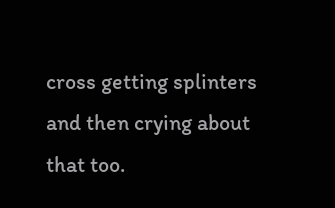cross getting splinters and then crying about that too.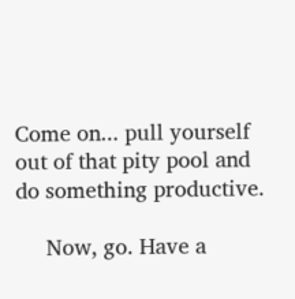Come on... pull yourself out of that pity pool and do something productive.

     Now, go. Have a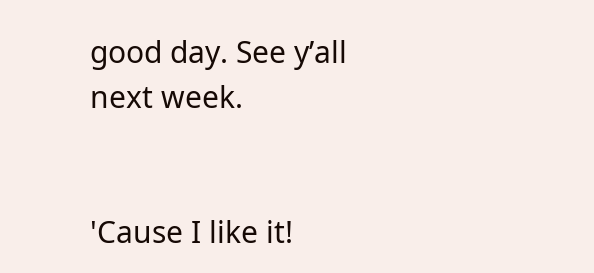good day. See y’all next week.


'Cause I like it!